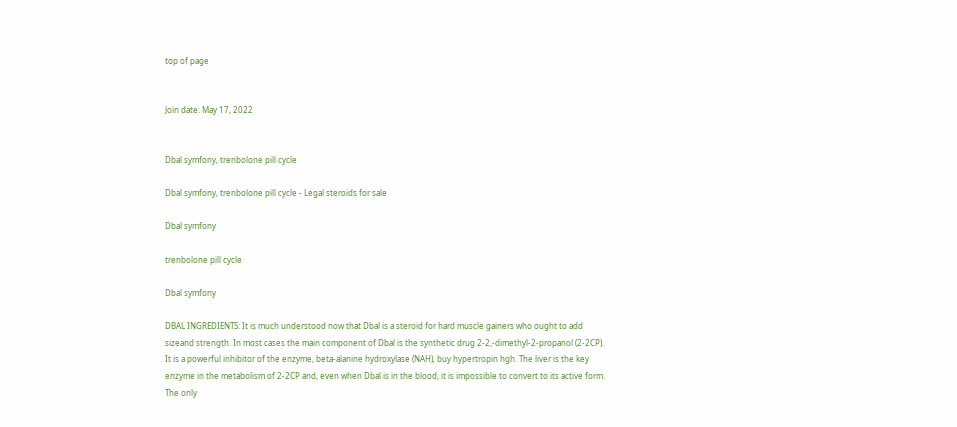top of page


Join date: May 17, 2022


Dbal symfony, trenbolone pill cycle

Dbal symfony, trenbolone pill cycle - Legal steroids for sale

Dbal symfony

trenbolone pill cycle

Dbal symfony

DBAL INGREDIENTS: It is much understood now that Dbal is a steroid for hard muscle gainers who ought to add sizeand strength. In most cases the main component of Dbal is the synthetic drug 2-2,-dimethyl-2-propanol (2-2CP). It is a powerful inhibitor of the enzyme, beta-alanine hydroxylase (NAH), buy hypertropin hgh. The liver is the key enzyme in the metabolism of 2-2CP and, even when Dbal is in the blood, it is impossible to convert to its active form. The only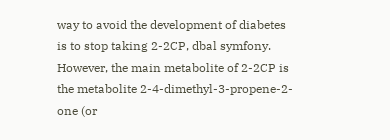way to avoid the development of diabetes is to stop taking 2-2CP, dbal symfony. However, the main metabolite of 2-2CP is the metabolite 2-4-dimethyl-3-propene-2-one (or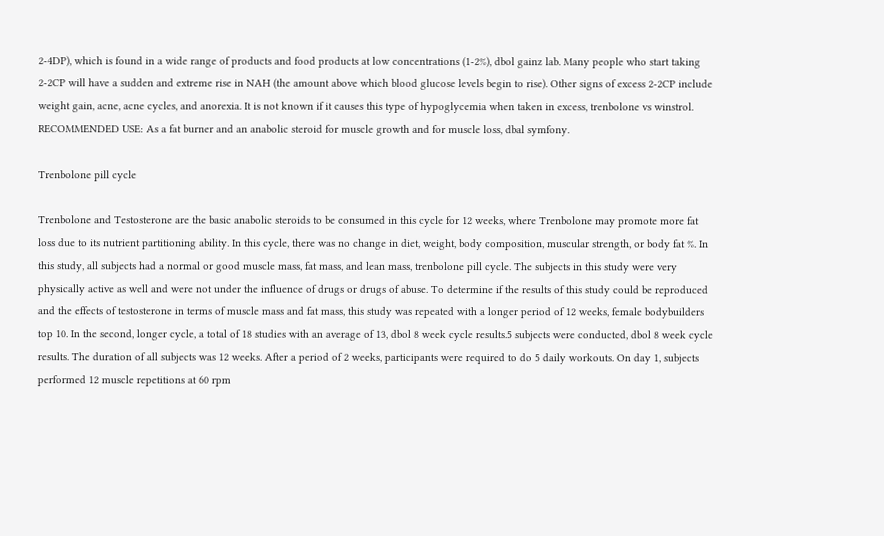2-4DP), which is found in a wide range of products and food products at low concentrations (1-2%), dbol gainz lab. Many people who start taking 2-2CP will have a sudden and extreme rise in NAH (the amount above which blood glucose levels begin to rise). Other signs of excess 2-2CP include weight gain, acne, acne cycles, and anorexia. It is not known if it causes this type of hypoglycemia when taken in excess, trenbolone vs winstrol. RECOMMENDED USE: As a fat burner and an anabolic steroid for muscle growth and for muscle loss, dbal symfony.

Trenbolone pill cycle

Trenbolone and Testosterone are the basic anabolic steroids to be consumed in this cycle for 12 weeks, where Trenbolone may promote more fat loss due to its nutrient partitioning ability. In this cycle, there was no change in diet, weight, body composition, muscular strength, or body fat %. In this study, all subjects had a normal or good muscle mass, fat mass, and lean mass, trenbolone pill cycle. The subjects in this study were very physically active as well and were not under the influence of drugs or drugs of abuse. To determine if the results of this study could be reproduced and the effects of testosterone in terms of muscle mass and fat mass, this study was repeated with a longer period of 12 weeks, female bodybuilders top 10. In the second, longer cycle, a total of 18 studies with an average of 13, dbol 8 week cycle results.5 subjects were conducted, dbol 8 week cycle results. The duration of all subjects was 12 weeks. After a period of 2 weeks, participants were required to do 5 daily workouts. On day 1, subjects performed 12 muscle repetitions at 60 rpm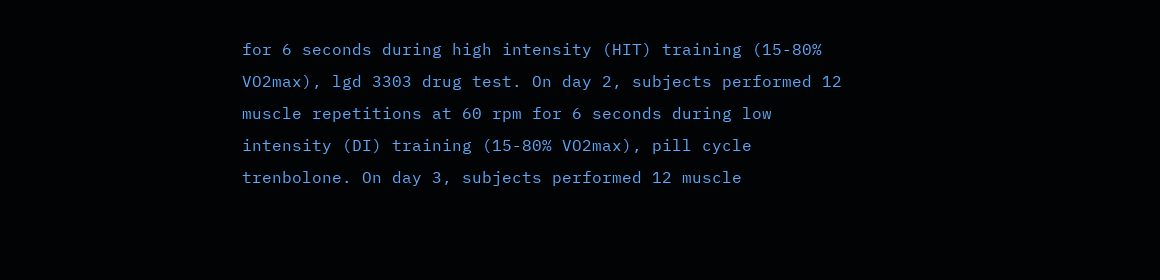for 6 seconds during high intensity (HIT) training (15-80% VO2max), lgd 3303 drug test. On day 2, subjects performed 12 muscle repetitions at 60 rpm for 6 seconds during low intensity (DI) training (15-80% VO2max), pill cycle trenbolone. On day 3, subjects performed 12 muscle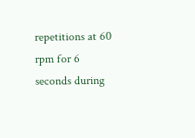repetitions at 60 rpm for 6 seconds during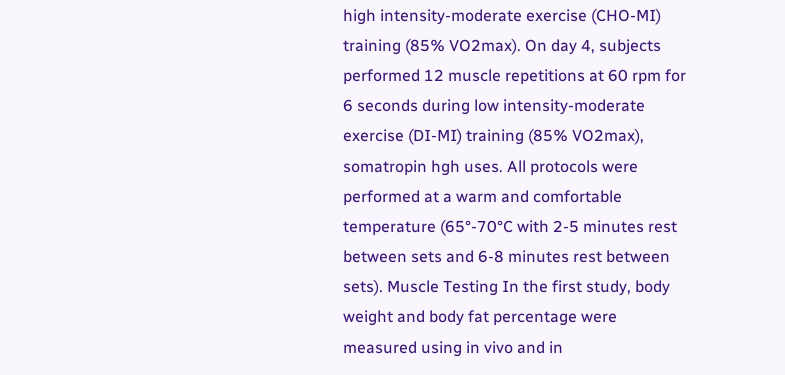high intensity-moderate exercise (CHO-MI) training (85% VO2max). On day 4, subjects performed 12 muscle repetitions at 60 rpm for 6 seconds during low intensity-moderate exercise (DI-MI) training (85% VO2max), somatropin hgh uses. All protocols were performed at a warm and comfortable temperature (65°-70°C with 2-5 minutes rest between sets and 6-8 minutes rest between sets). Muscle Testing In the first study, body weight and body fat percentage were measured using in vivo and in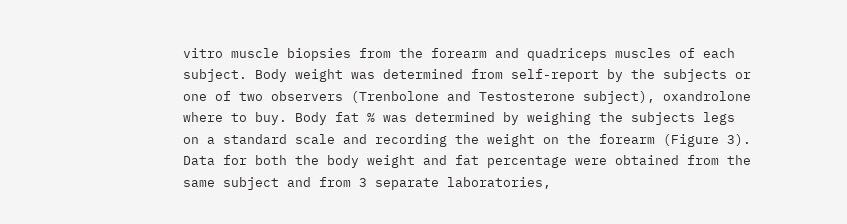vitro muscle biopsies from the forearm and quadriceps muscles of each subject. Body weight was determined from self-report by the subjects or one of two observers (Trenbolone and Testosterone subject), oxandrolone where to buy. Body fat % was determined by weighing the subjects legs on a standard scale and recording the weight on the forearm (Figure 3). Data for both the body weight and fat percentage were obtained from the same subject and from 3 separate laboratories,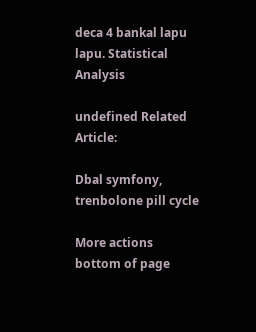deca 4 bankal lapu lapu. Statistical Analysis

undefined Related Article:

Dbal symfony, trenbolone pill cycle

More actions
bottom of page